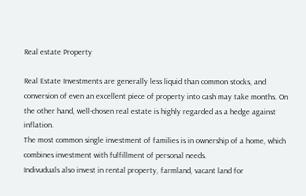Real estate Property

Real Estate Investments are generally less liquid than common stocks, and conversion of even an excellent piece of property into cash may take months. On the other hand, well-chosen real estate is highly regarded as a hedge against inflation.
The most common single investment of families is in ownership of a home, which combines investment with fulfillment of personal needs.
Indivuduals also invest in rental property, farmland, vacant land for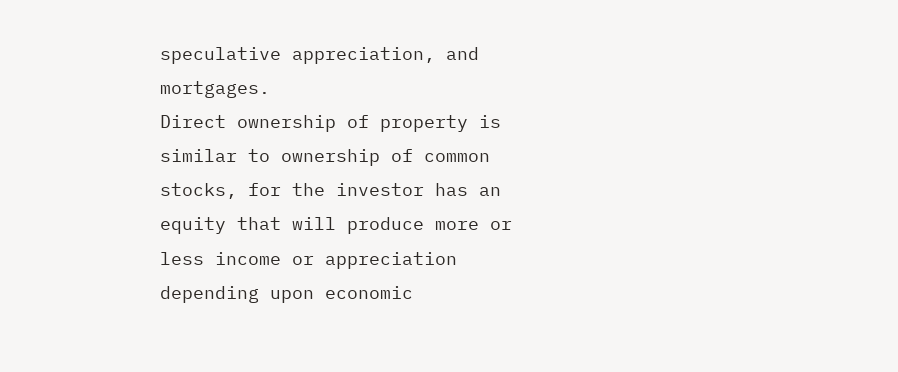speculative appreciation, and mortgages.
Direct ownership of property is similar to ownership of common stocks, for the investor has an equity that will produce more or less income or appreciation depending upon economic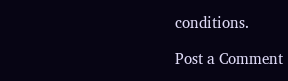conditions.

Post a Comment